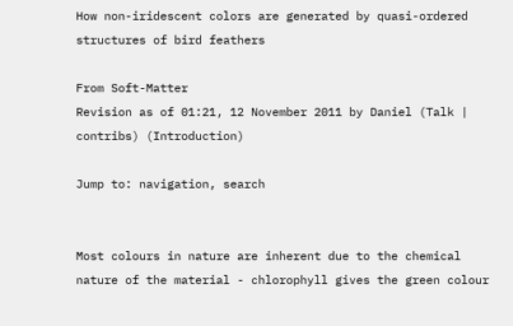How non-iridescent colors are generated by quasi-ordered structures of bird feathers

From Soft-Matter
Revision as of 01:21, 12 November 2011 by Daniel (Talk | contribs) (Introduction)

Jump to: navigation, search


Most colours in nature are inherent due to the chemical nature of the material - chlorophyll gives the green colour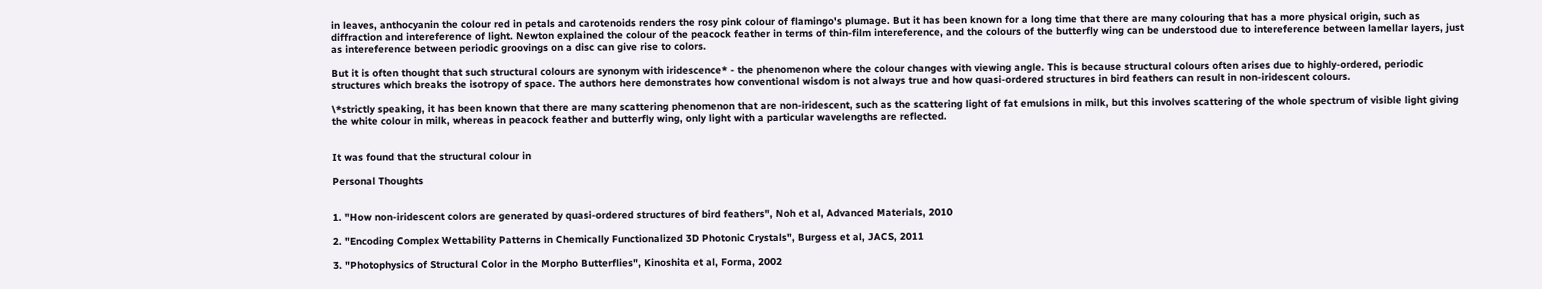in leaves, anthocyanin the colour red in petals and carotenoids renders the rosy pink colour of flamingo's plumage. But it has been known for a long time that there are many colouring that has a more physical origin, such as diffraction and intereference of light. Newton explained the colour of the peacock feather in terms of thin-film intereference, and the colours of the butterfly wing can be understood due to intereference between lamellar layers, just as intereference between periodic groovings on a disc can give rise to colors.

But it is often thought that such structural colours are synonym with iridescence* - the phenomenon where the colour changes with viewing angle. This is because structural colours often arises due to highly-ordered, periodic structures which breaks the isotropy of space. The authors here demonstrates how conventional wisdom is not always true and how quasi-ordered structures in bird feathers can result in non-iridescent colours.

\*strictly speaking, it has been known that there are many scattering phenomenon that are non-iridescent, such as the scattering light of fat emulsions in milk, but this involves scattering of the whole spectrum of visible light giving the white colour in milk, whereas in peacock feather and butterfly wing, only light with a particular wavelengths are reflected.


It was found that the structural colour in

Personal Thoughts


1. "How non-iridescent colors are generated by quasi-ordered structures of bird feathers", Noh et al, Advanced Materials, 2010

2. "Encoding Complex Wettability Patterns in Chemically Functionalized 3D Photonic Crystals", Burgess et al, JACS, 2011

3. "Photophysics of Structural Color in the Morpho Butterflies", Kinoshita et al, Forma, 2002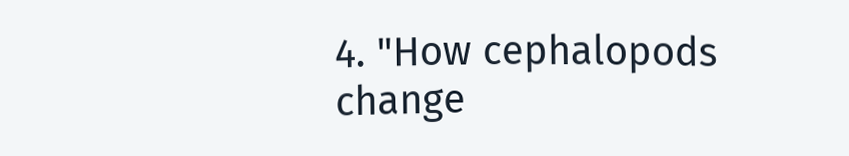4. "How cephalopods change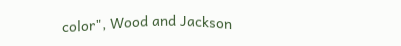color", Wood and Jackson